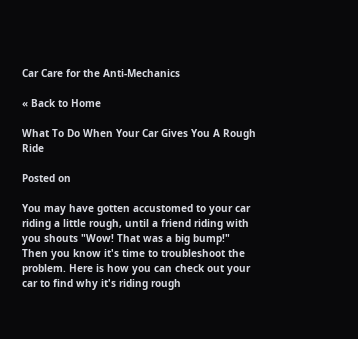Car Care for the Anti-Mechanics

« Back to Home

What To Do When Your Car Gives You A Rough Ride

Posted on

You may have gotten accustomed to your car riding a little rough, until a friend riding with you shouts "Wow! That was a big bump!" Then you know it's time to troubleshoot the problem. Here is how you can check out your car to find why it's riding rough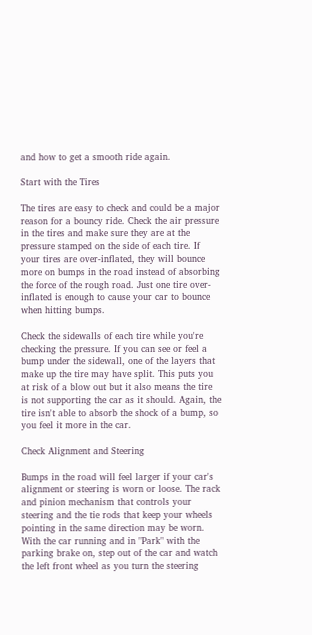and how to get a smooth ride again.

Start with the Tires

The tires are easy to check and could be a major reason for a bouncy ride. Check the air pressure in the tires and make sure they are at the pressure stamped on the side of each tire. If your tires are over-inflated, they will bounce more on bumps in the road instead of absorbing the force of the rough road. Just one tire over-inflated is enough to cause your car to bounce when hitting bumps.

Check the sidewalls of each tire while you're checking the pressure. If you can see or feel a bump under the sidewall, one of the layers that make up the tire may have split. This puts you at risk of a blow out but it also means the tire is not supporting the car as it should. Again, the tire isn't able to absorb the shock of a bump, so you feel it more in the car.

Check Alignment and Steering

Bumps in the road will feel larger if your car's alignment or steering is worn or loose. The rack and pinion mechanism that controls your steering and the tie rods that keep your wheels pointing in the same direction may be worn. With the car running and in "Park" with the parking brake on, step out of the car and watch the left front wheel as you turn the steering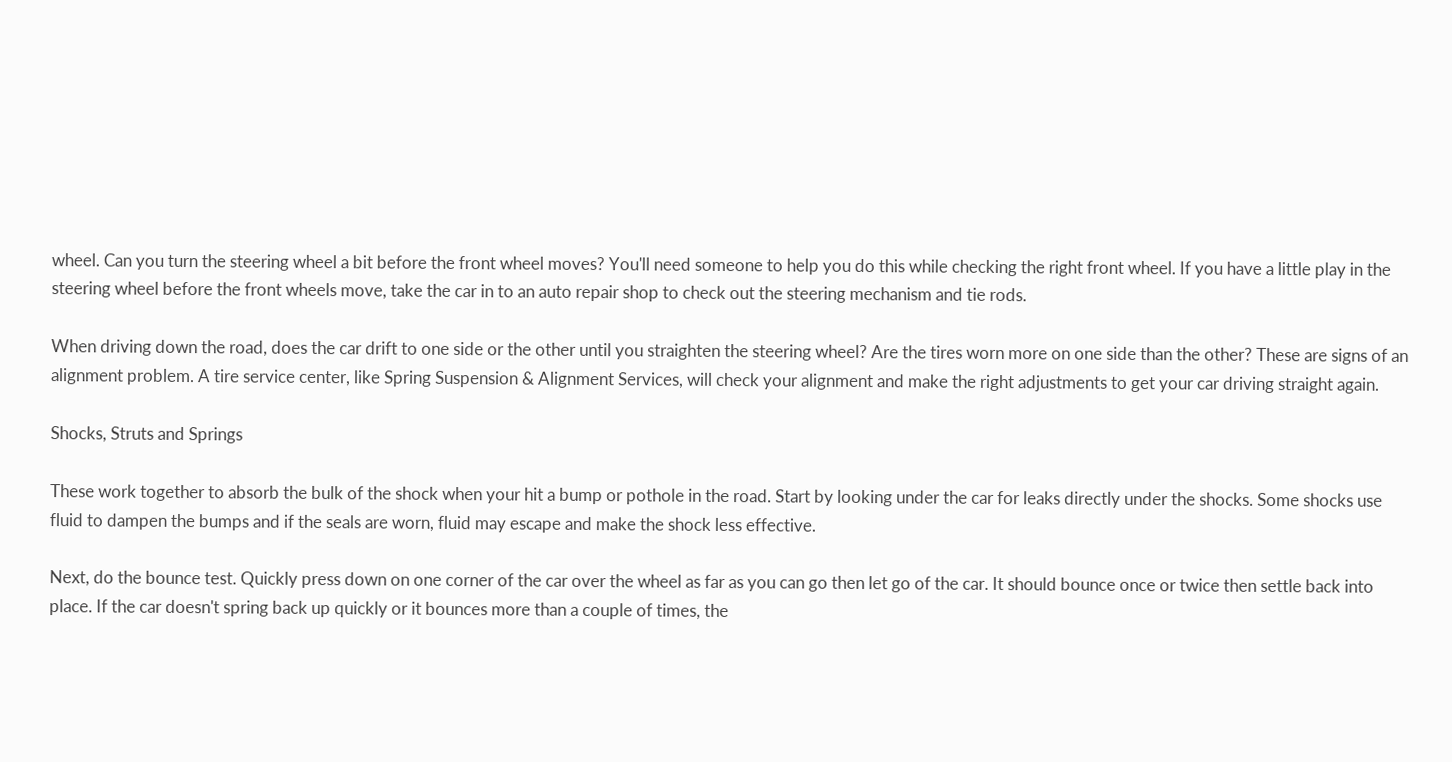wheel. Can you turn the steering wheel a bit before the front wheel moves? You'll need someone to help you do this while checking the right front wheel. If you have a little play in the steering wheel before the front wheels move, take the car in to an auto repair shop to check out the steering mechanism and tie rods.

When driving down the road, does the car drift to one side or the other until you straighten the steering wheel? Are the tires worn more on one side than the other? These are signs of an alignment problem. A tire service center, like Spring Suspension & Alignment Services, will check your alignment and make the right adjustments to get your car driving straight again.

Shocks, Struts and Springs

These work together to absorb the bulk of the shock when your hit a bump or pothole in the road. Start by looking under the car for leaks directly under the shocks. Some shocks use fluid to dampen the bumps and if the seals are worn, fluid may escape and make the shock less effective.

Next, do the bounce test. Quickly press down on one corner of the car over the wheel as far as you can go then let go of the car. It should bounce once or twice then settle back into place. If the car doesn't spring back up quickly or it bounces more than a couple of times, the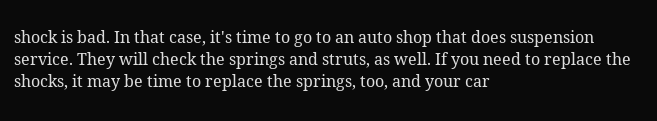shock is bad. In that case, it's time to go to an auto shop that does suspension service. They will check the springs and struts, as well. If you need to replace the shocks, it may be time to replace the springs, too, and your car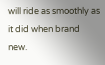will ride as smoothly as it did when brand new.